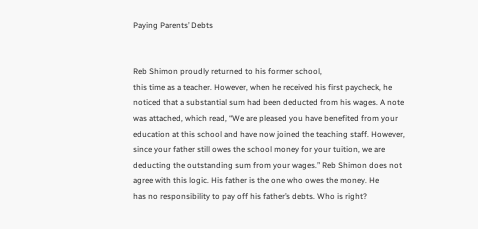Paying Parents’ Debts


Reb Shimon proudly returned to his former school,
this time as a teacher. However, when he received his first paycheck, he
noticed that a substantial sum had been deducted from his wages. A note
was attached, which read, “We are pleased you have benefited from your
education at this school and have now joined the teaching staff. However,
since your father still owes the school money for your tuition, we are
deducting the outstanding sum from your wages.” Reb Shimon does not
agree with this logic. His father is the one who owes the money. He
has no responsibility to pay off his father’s debts. Who is right?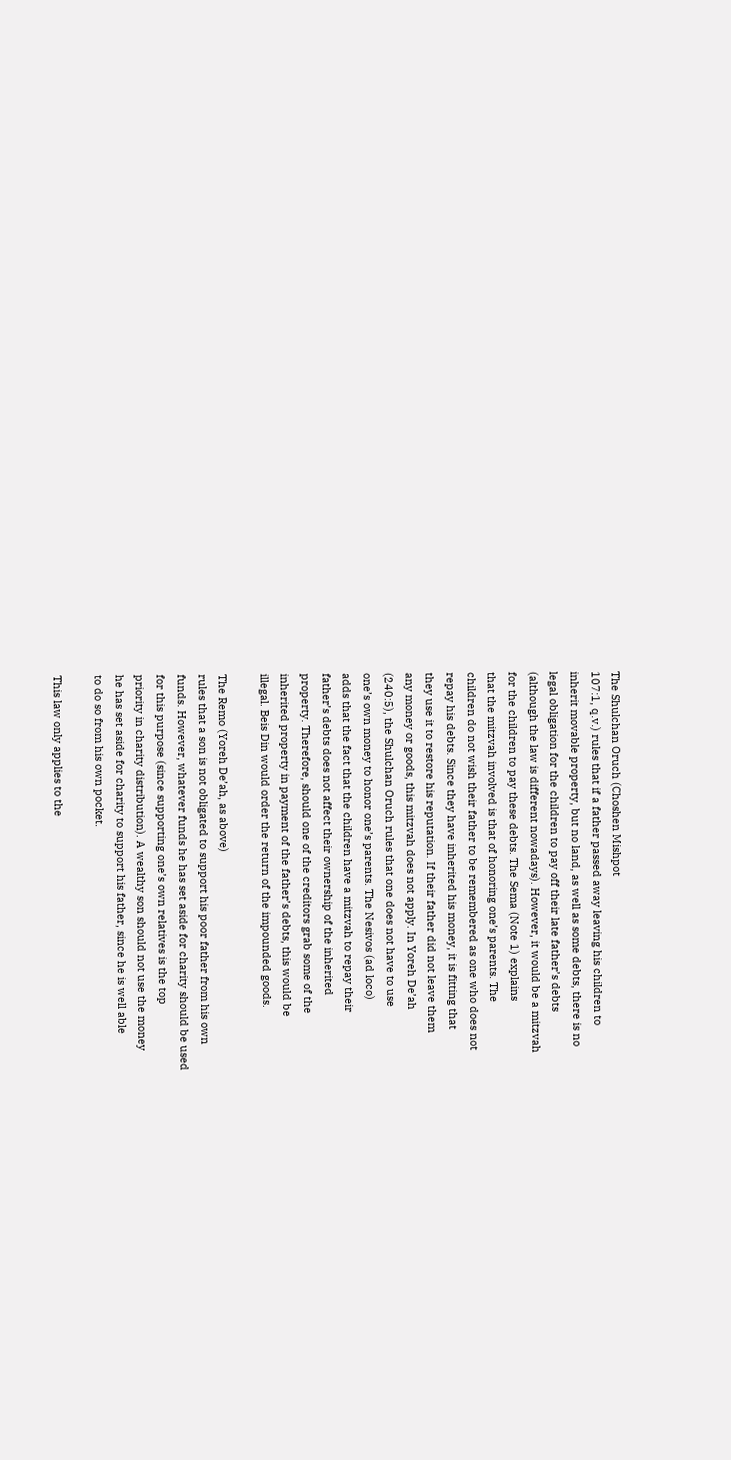The Shulchan Oruch (Choshen Mishpot
107:1, q.v.) rules that if a father passed away leaving his children to
inherit movable property, but no land, as well as some debts, there is no
legal obligation for the children to pay off their late father’s debts
(although the law is different nowadays). However, it would be a mitzvah
for the children to pay these debts. The Sema (Note 1) explains
that the mitzvah involved is that of honoring one’s parents. The
children do not wish their father to be remembered as one who does not
repay his debts. Since they have inherited his money, it is fitting that
they use it to restore his reputation. If their father did not leave them
any money or goods, this mitzvah does not apply. In Yoreh De’ah
(240:5), the Shulchan Oruch rules that one does not have to use
one’s own money to honor one’s parents. The Nesivos (ad loco)
adds that the fact that the children have a mitzvah to repay their
father’s debts does not affect their ownership of the inherited
property. Therefore, should one of the creditors grab some of the
inherited property in payment of the father’s debts, this would be
illegal. Beis Din would order the return of the impounded goods.

The Remo (Yoreh De’ah, as above)
rules that a son is not obligated to support his poor father from his own
funds. However, whatever funds he has set aside for charity should be used
for this purpose (since supporting one’s own relatives is the top
priority in charity distribution). A wealthy son should not use the money
he has set aside for charity to support his father, since he is well able
to do so from his own pocket.

This law only applies to the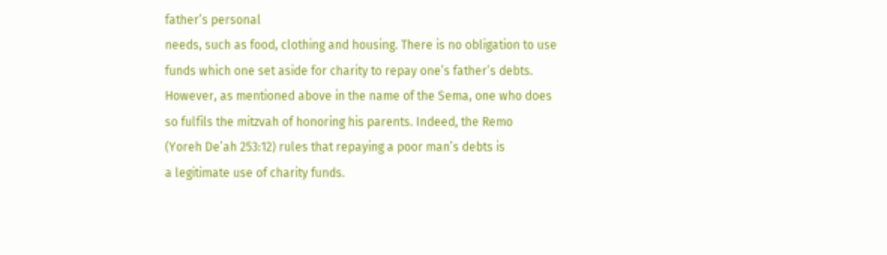father’s personal
needs, such as food, clothing and housing. There is no obligation to use
funds which one set aside for charity to repay one’s father’s debts.
However, as mentioned above in the name of the Sema, one who does
so fulfils the mitzvah of honoring his parents. Indeed, the Remo
(Yoreh De’ah 253:12) rules that repaying a poor man’s debts is
a legitimate use of charity funds.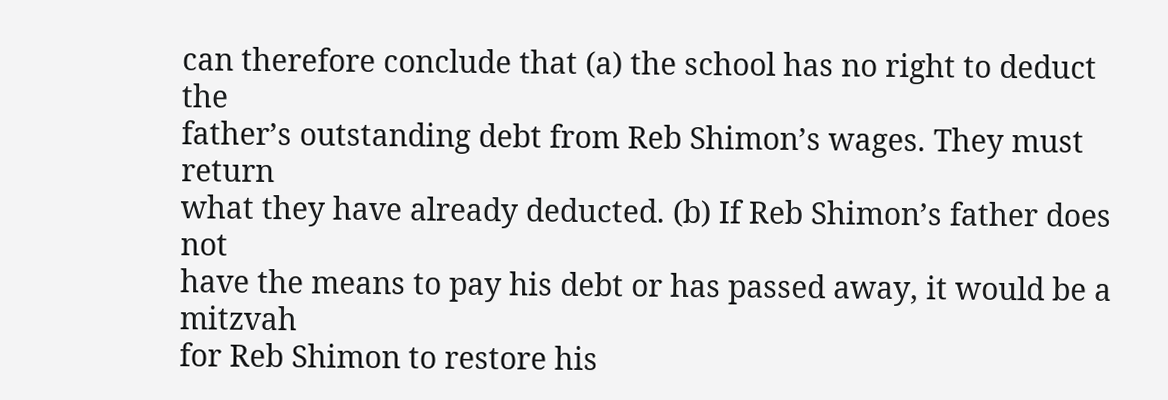can therefore conclude that (a) the school has no right to deduct the
father’s outstanding debt from Reb Shimon’s wages. They must return
what they have already deducted. (b) If Reb Shimon’s father does not
have the means to pay his debt or has passed away, it would be a mitzvah
for Reb Shimon to restore his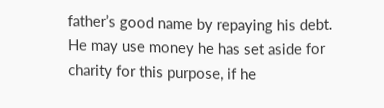father’s good name by repaying his debt.
He may use money he has set aside for charity for this purpose, if he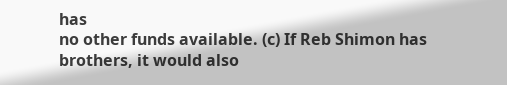has
no other funds available. (c) If Reb Shimon has brothers, it would also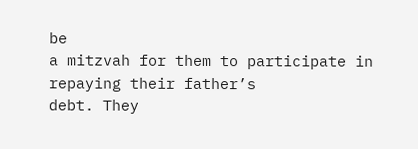be
a mitzvah for them to participate in repaying their father’s
debt. They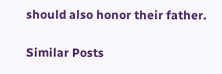should also honor their father.

Similar Posts